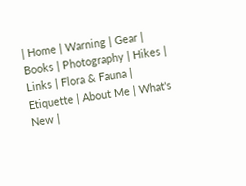| Home | Warning | Gear | Books | Photography | Hikes | Links | Flora & Fauna | Etiquette | About Me | What's New |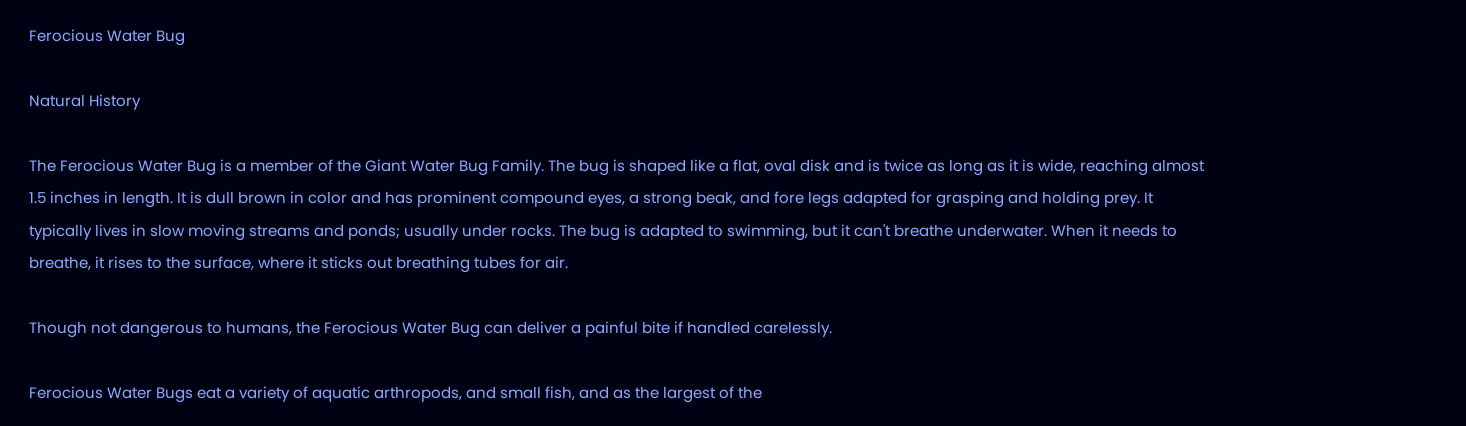Ferocious Water Bug

Natural History

The Ferocious Water Bug is a member of the Giant Water Bug Family. The bug is shaped like a flat, oval disk and is twice as long as it is wide, reaching almost 1.5 inches in length. It is dull brown in color and has prominent compound eyes, a strong beak, and fore legs adapted for grasping and holding prey. It typically lives in slow moving streams and ponds; usually under rocks. The bug is adapted to swimming, but it can't breathe underwater. When it needs to breathe, it rises to the surface, where it sticks out breathing tubes for air.

Though not dangerous to humans, the Ferocious Water Bug can deliver a painful bite if handled carelessly.

Ferocious Water Bugs eat a variety of aquatic arthropods, and small fish, and as the largest of the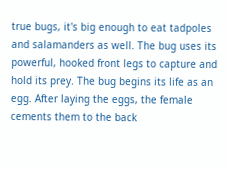true bugs, it's big enough to eat tadpoles and salamanders as well. The bug uses its powerful, hooked front legs to capture and hold its prey. The bug begins its life as an egg. After laying the eggs, the female cements them to the back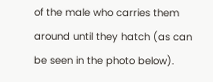of the male who carries them around until they hatch (as can be seen in the photo below).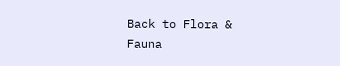Back to Flora & Fauna